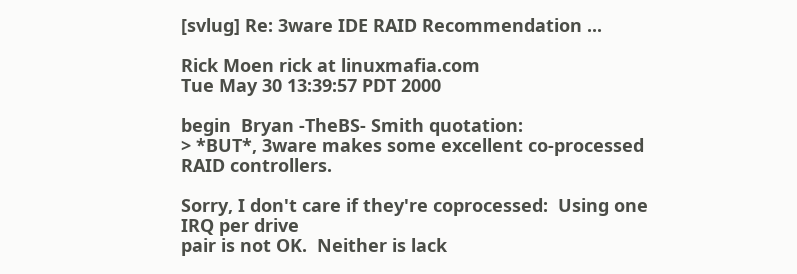[svlug] Re: 3ware IDE RAID Recommendation ...

Rick Moen rick at linuxmafia.com
Tue May 30 13:39:57 PDT 2000

begin  Bryan -TheBS- Smith quotation:
> *BUT*, 3ware makes some excellent co-processed RAID controllers.

Sorry, I don't care if they're coprocessed:  Using one IRQ per drive
pair is not OK.  Neither is lack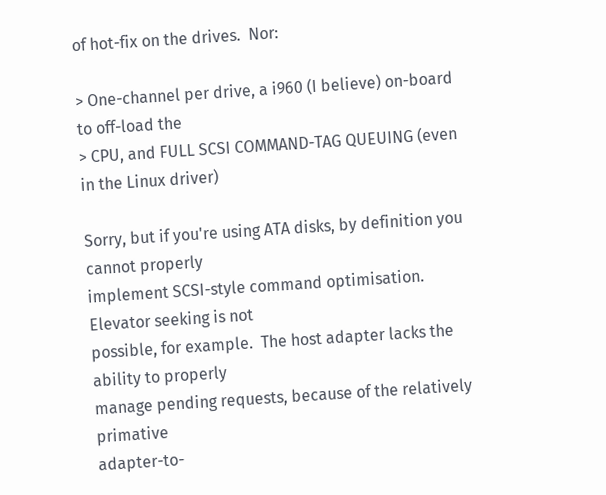of hot-fix on the drives.  Nor:

> One-channel per drive, a i960 (I believe) on-board to off-load the
> CPU, and FULL SCSI COMMAND-TAG QUEUING (even in the Linux driver)

Sorry, but if you're using ATA disks, by definition you cannot properly
implement SCSI-style command optimisation.  Elevator seeking is not
possible, for example.  The host adapter lacks the ability to properly
manage pending requests, because of the relatively primative
adapter-to-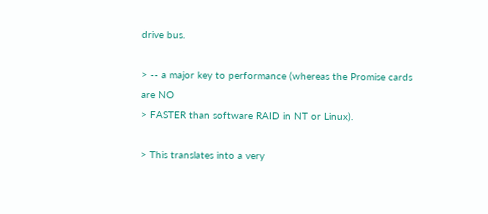drive bus.

> -- a major key to performance (whereas the Promise cards are NO
> FASTER than software RAID in NT or Linux).

> This translates into a very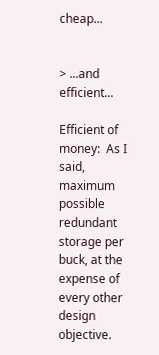cheap...


> ...and efficient...

Efficient of money:  As I said, maximum possible redundant storage per
buck, at the expense of every other design objective.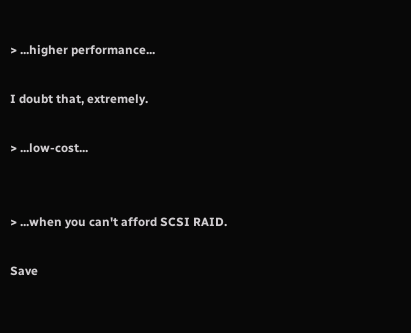> ...higher performance...

I doubt that, extremely.

> ...low-cost...


> ...when you can't afford SCSI RAID.

Save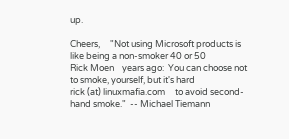up.

Cheers,     "Not using Microsoft products is like being a non-smoker 40 or 50
Rick Moen    years ago:  You can choose not to smoke, yourself, but it's hard
rick (at) linuxmafia.com     to avoid second-hand smoke."  -- Michael Tiemann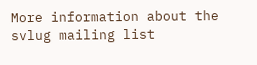More information about the svlug mailing list